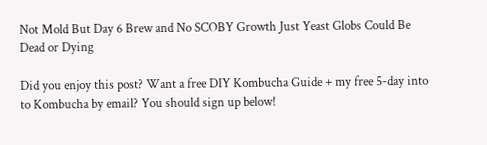Not Mold But Day 6 Brew and No SCOBY Growth Just Yeast Globs Could Be Dead or Dying

Did you enjoy this post? Want a free DIY Kombucha Guide + my free 5-day into to Kombucha by email? You should sign up below!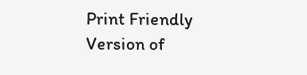Print Friendly Version of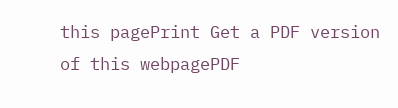this pagePrint Get a PDF version of this webpagePDF